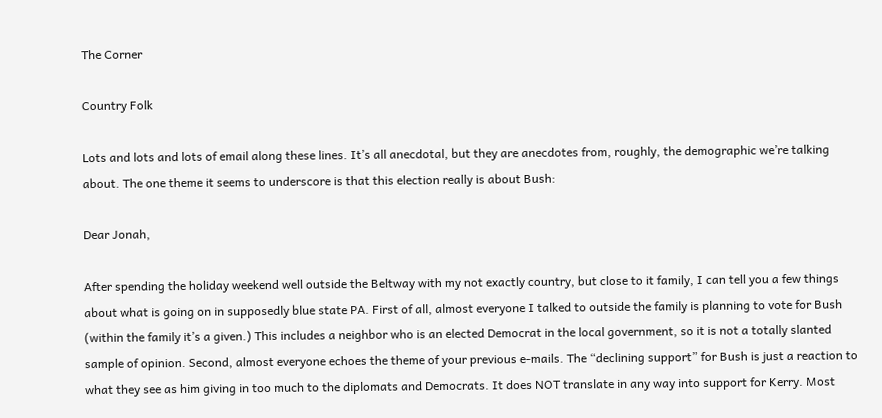The Corner

Country Folk

Lots and lots and lots of email along these lines. It’s all anecdotal, but they are anecdotes from, roughly, the demographic we’re talking about. The one theme it seems to underscore is that this election really is about Bush:

Dear Jonah,

After spending the holiday weekend well outside the Beltway with my not exactly country, but close to it family, I can tell you a few things about what is going on in supposedly blue state PA. First of all, almost everyone I talked to outside the family is planning to vote for Bush (within the family it’s a given.) This includes a neighbor who is an elected Democrat in the local government, so it is not a totally slanted sample of opinion. Second, almost everyone echoes the theme of your previous e-mails. The “declining support” for Bush is just a reaction to what they see as him giving in too much to the diplomats and Democrats. It does NOT translate in any way into support for Kerry. Most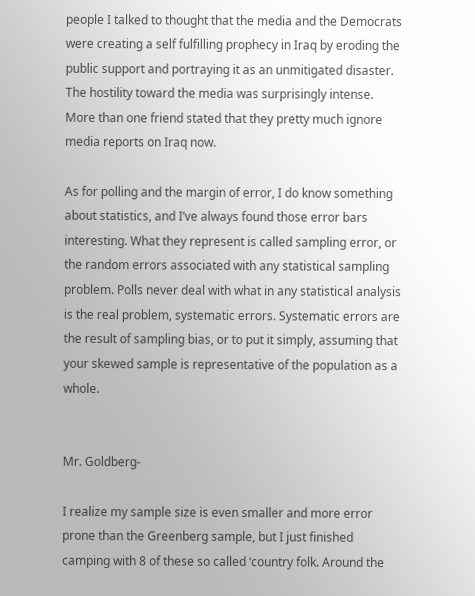people I talked to thought that the media and the Democrats were creating a self fulfilling prophecy in Iraq by eroding the public support and portraying it as an unmitigated disaster. The hostility toward the media was surprisingly intense. More than one friend stated that they pretty much ignore media reports on Iraq now.

As for polling and the margin of error, I do know something about statistics, and I’ve always found those error bars interesting. What they represent is called sampling error, or the random errors associated with any statistical sampling problem. Polls never deal with what in any statistical analysis is the real problem, systematic errors. Systematic errors are the result of sampling bias, or to put it simply, assuming that your skewed sample is representative of the population as a whole.


Mr. Goldberg-

I realize my sample size is even smaller and more error prone than the Greenberg sample, but I just finished camping with 8 of these so called ‘country folk. Around the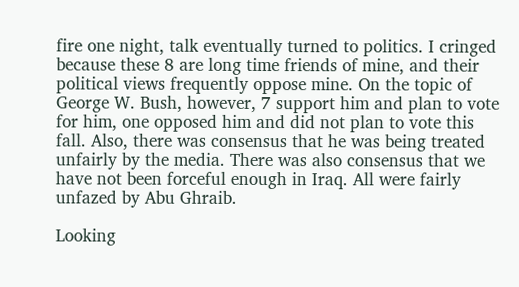fire one night, talk eventually turned to politics. I cringed because these 8 are long time friends of mine, and their political views frequently oppose mine. On the topic of George W. Bush, however, 7 support him and plan to vote for him, one opposed him and did not plan to vote this fall. Also, there was consensus that he was being treated unfairly by the media. There was also consensus that we have not been forceful enough in Iraq. All were fairly unfazed by Abu Ghraib.

Looking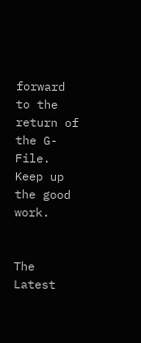forward to the return of the G-File. Keep up the good work.


The Latest